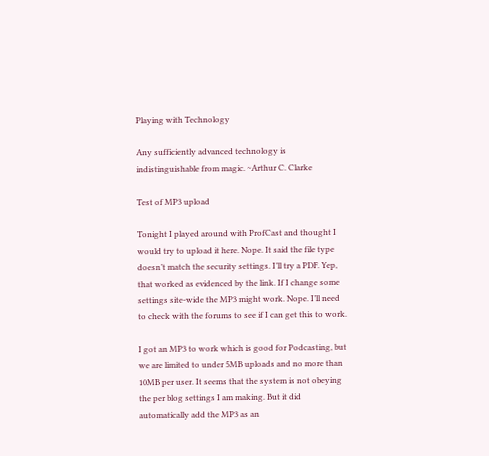Playing with Technology

Any sufficiently advanced technology is indistinguishable from magic. ~Arthur C. Clarke

Test of MP3 upload

Tonight I played around with ProfCast and thought I would try to upload it here. Nope. It said the file type doesn’t match the security settings. I’ll try a PDF. Yep, that worked as evidenced by the link. If I change some settings site-wide the MP3 might work. Nope. I’ll need to check with the forums to see if I can get this to work.

I got an MP3 to work which is good for Podcasting, but we are limited to under 5MB uploads and no more than 10MB per user. It seems that the system is not obeying the per blog settings I am making. But it did automatically add the MP3 as an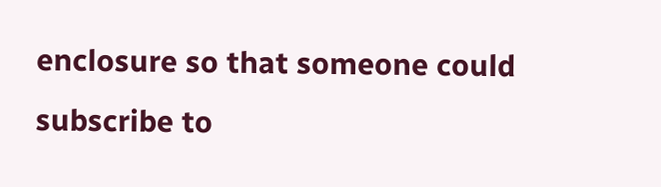enclosure so that someone could subscribe to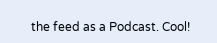the feed as a Podcast. Cool!